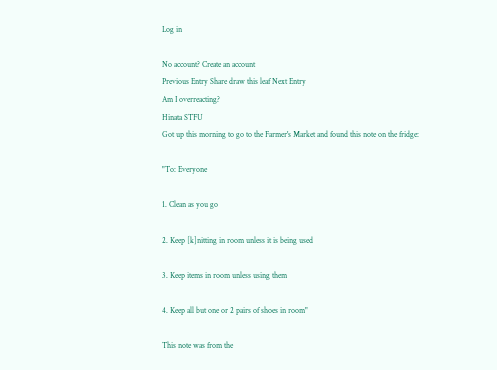Log in

No account? Create an account
Previous Entry Share draw this leaf Next Entry
Am I overreacting?
Hinata STFU
Got up this morning to go to the Farmer's Market and found this note on the fridge:

"To: Everyone

1. Clean as you go

2. Keep [k]nitting in room unless it is being used

3. Keep items in room unless using them

4. Keep all but one or 2 pairs of shoes in room"

This note was from the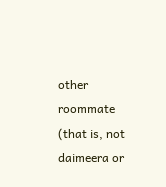other roommate (that is, not daimeera or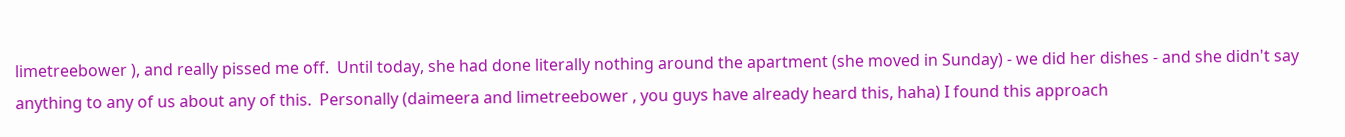limetreebower ), and really pissed me off.  Until today, she had done literally nothing around the apartment (she moved in Sunday) - we did her dishes - and she didn't say anything to any of us about any of this.  Personally (daimeera and limetreebower , you guys have already heard this, haha) I found this approach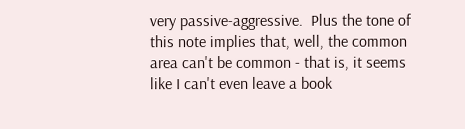very passive-aggressive.  Plus the tone of this note implies that, well, the common area can't be common - that is, it seems like I can't even leave a book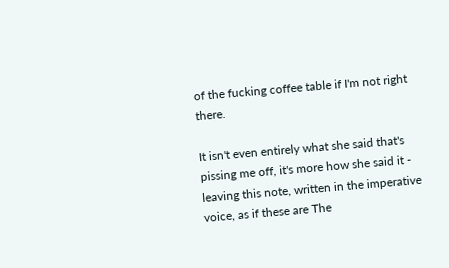of the fucking coffee table if I'm not right there.

It isn't even entirely what she said that's pissing me off, it's more how she said it - leaving this note, written in the imperative voice, as if these are The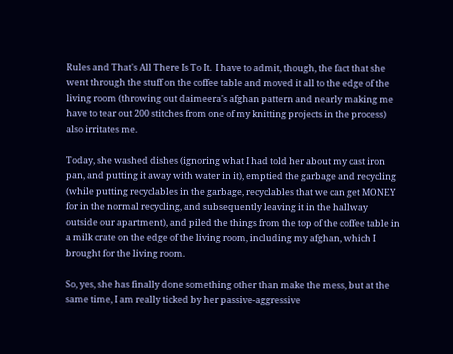Rules and That's All There Is To It.  I have to admit, though, the fact that she went through the stuff on the coffee table and moved it all to the edge of the living room (throwing out daimeera's afghan pattern and nearly making me have to tear out 200 stitches from one of my knitting projects in the process) also irritates me.

Today, she washed dishes (ignoring what I had told her about my cast iron pan, and putting it away with water in it), emptied the garbage and recycling (while putting recyclables in the garbage, recyclables that we can get MONEY for in the normal recycling, and subsequently leaving it in the hallway outside our apartment), and piled the things from the top of the coffee table in a milk crate on the edge of the living room, including my afghan, which I brought for the living room.

So, yes, she has finally done something other than make the mess, but at the same time, I am really ticked by her passive-aggressive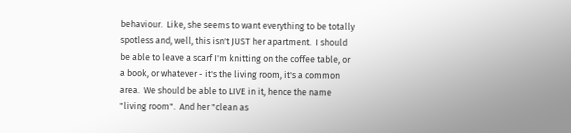behaviour.  Like, she seems to want everything to be totally spotless and, well, this isn't JUST her apartment.  I should be able to leave a scarf I'm knitting on the coffee table, or a book, or whatever - it's the living room, it's a common area.  We should be able to LIVE in it, hence the name "living room".  And her "clean as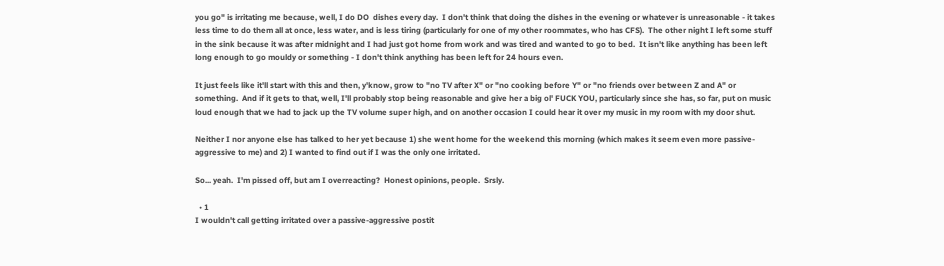you go" is irritating me because, well, I do DO  dishes every day.  I don't think that doing the dishes in the evening or whatever is unreasonable - it takes less time to do them all at once, less water, and is less tiring (particularly for one of my other roommates, who has CFS).  The other night I left some stuff in the sink because it was after midnight and I had just got home from work and was tired and wanted to go to bed.  It isn't like anything has been left long enough to go mouldy or something - I don't think anything has been left for 24 hours even.

It just feels like it'll start with this and then, y'know, grow to "no TV after X" or "no cooking before Y" or "no friends over between Z and A" or something.  And if it gets to that, well, I'll probably stop being reasonable and give her a big ol' FUCK YOU, particularly since she has, so far, put on music loud enough that we had to jack up the TV volume super high, and on another occasion I could hear it over my music in my room with my door shut.

Neither I nor anyone else has talked to her yet because 1) she went home for the weekend this morning (which makes it seem even more passive-aggressive to me) and 2) I wanted to find out if I was the only one irritated.

So... yeah.  I'm pissed off, but am I overreacting?  Honest opinions, people.  Srsly.

  • 1
I wouldn't call getting irritated over a passive-aggressive postit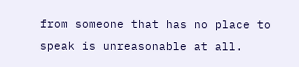from someone that has no place to speak is unreasonable at all.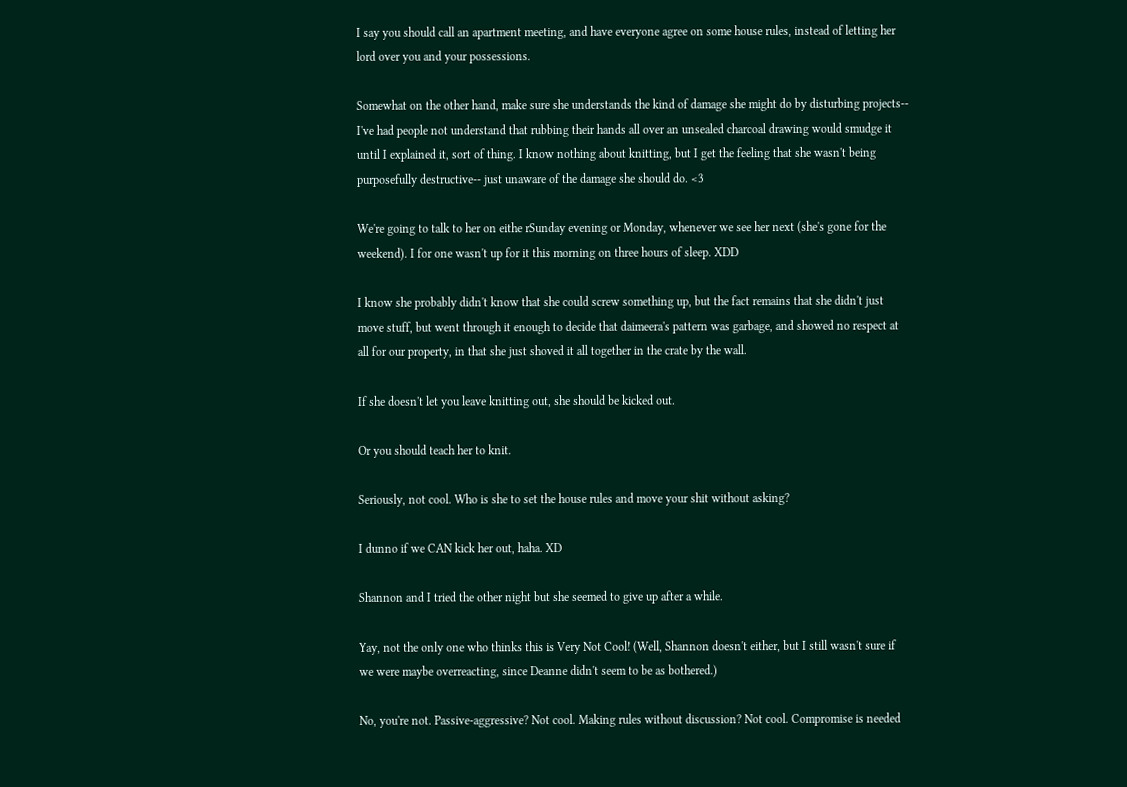I say you should call an apartment meeting, and have everyone agree on some house rules, instead of letting her lord over you and your possessions.

Somewhat on the other hand, make sure she understands the kind of damage she might do by disturbing projects-- I've had people not understand that rubbing their hands all over an unsealed charcoal drawing would smudge it until I explained it, sort of thing. I know nothing about knitting, but I get the feeling that she wasn't being purposefully destructive-- just unaware of the damage she should do. <3

We're going to talk to her on eithe rSunday evening or Monday, whenever we see her next (she's gone for the weekend). I for one wasn't up for it this morning on three hours of sleep. XDD

I know she probably didn't know that she could screw something up, but the fact remains that she didn't just move stuff, but went through it enough to decide that daimeera's pattern was garbage, and showed no respect at all for our property, in that she just shoved it all together in the crate by the wall.

If she doesn't let you leave knitting out, she should be kicked out.

Or you should teach her to knit.

Seriously, not cool. Who is she to set the house rules and move your shit without asking?

I dunno if we CAN kick her out, haha. XD

Shannon and I tried the other night but she seemed to give up after a while.

Yay, not the only one who thinks this is Very Not Cool! (Well, Shannon doesn't either, but I still wasn't sure if we were maybe overreacting, since Deanne didn't seem to be as bothered.)

No, you're not. Passive-aggressive? Not cool. Making rules without discussion? Not cool. Compromise is needed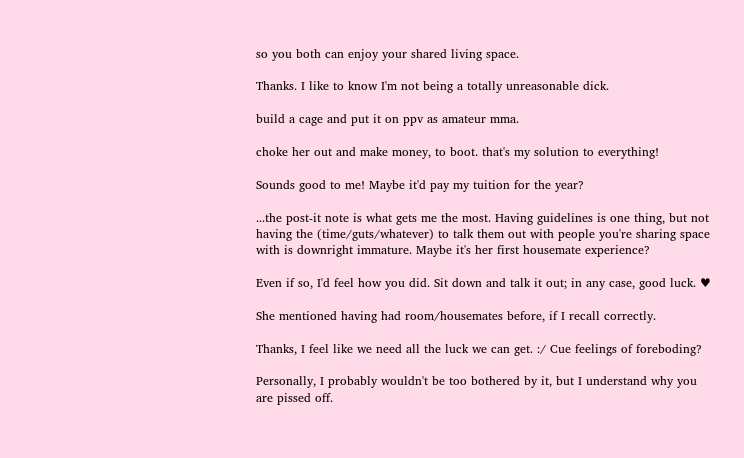so you both can enjoy your shared living space.

Thanks. I like to know I'm not being a totally unreasonable dick.

build a cage and put it on ppv as amateur mma.

choke her out and make money, to boot. that's my solution to everything!

Sounds good to me! Maybe it'd pay my tuition for the year?

...the post-it note is what gets me the most. Having guidelines is one thing, but not having the (time/guts/whatever) to talk them out with people you're sharing space with is downright immature. Maybe it's her first housemate experience?

Even if so, I'd feel how you did. Sit down and talk it out; in any case, good luck. ♥

She mentioned having had room/housemates before, if I recall correctly.

Thanks, I feel like we need all the luck we can get. :/ Cue feelings of foreboding?

Personally, I probably wouldn't be too bothered by it, but I understand why you are pissed off.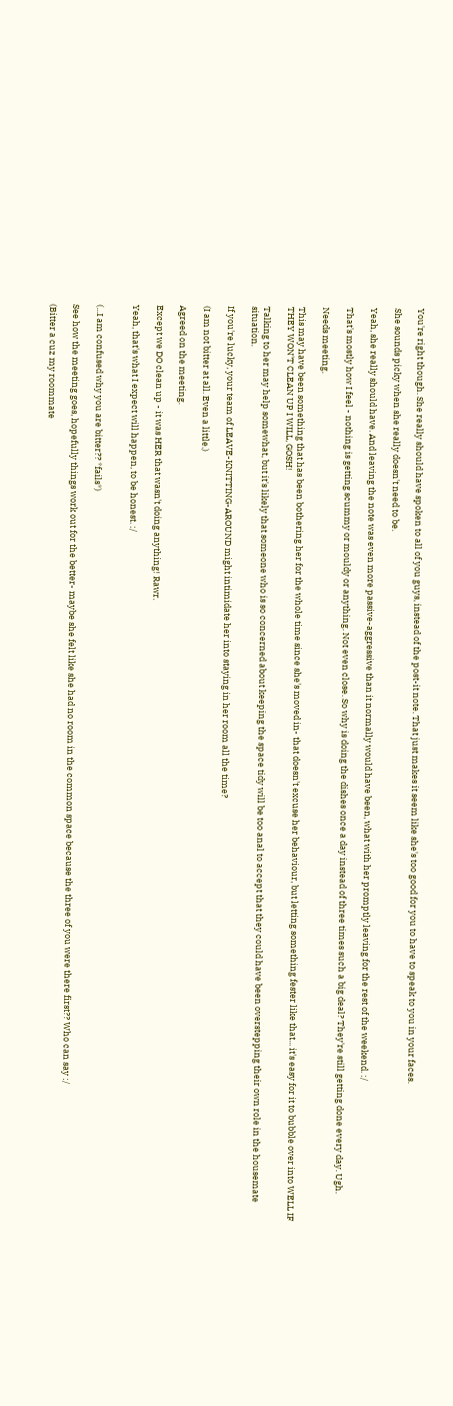You're right though. She really should have spoken to all of you guys, instead of the post-it note. That just makes it seem like she's too good for you to have to speak to you in your faces.

She sounds picky when she really doesn't need to be.

Yeah, she really should have. And leaving the note was even more passive-aggressive than it normally would have been, what with her promptly leaving for the rest of the weekend. :/

That's mostly how I feel - nothing is getting scummy or mouldy or anything. Not even close. So why is doing the dishes once a day instead of three times such a big deal? They're still getting done every day. Ugh.

Needs meeting.

This may have been something that has been bothering her for the whole time since she's moved in- that doesn't excuse her behaviour, but letting something fester like that... it's easy for it to bubble over into WELL IF THEY WON'T CLEAN UP I WILL, GOSH!

Talking to her may help somewhat, but it's likely that someone who is so concerned about keeping the space tidy will be too anal to accept that they could have been overstepping their own role in the housemate situation.

If you're lucky, your team of LEAVE-KNITTING-AROUND might intimidate her into staying in her room all the time?

(I am not bitter at all. Even a little.)

Agreed on the meeting.

Except we DO clean up - it was HER that wasn't doing anything! Rawr.

Yeah, that's what I expect will happen, to be honest. :/


(...I am confused why you are bitter?? *fails*)

See how the meeting goes, hopefully things work out for the better- maybe she felt like she had no room in the common space because the three of you were there first?? Who can say :/

(Bitter a cuz my roommate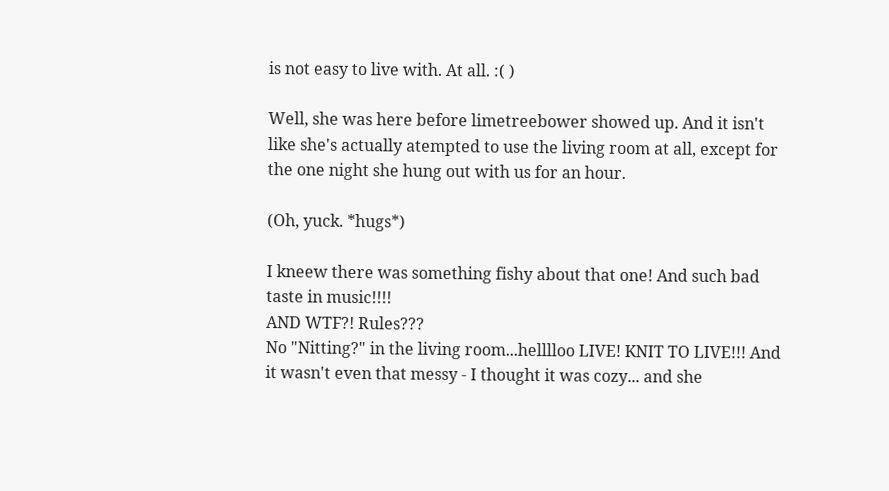is not easy to live with. At all. :( )

Well, she was here before limetreebower showed up. And it isn't like she's actually atempted to use the living room at all, except for the one night she hung out with us for an hour.

(Oh, yuck. *hugs*)

I kneew there was something fishy about that one! And such bad taste in music!!!!
AND WTF?! Rules???
No "Nitting?" in the living room...helllloo LIVE! KNIT TO LIVE!!! And it wasn't even that messy - I thought it was cozy... and she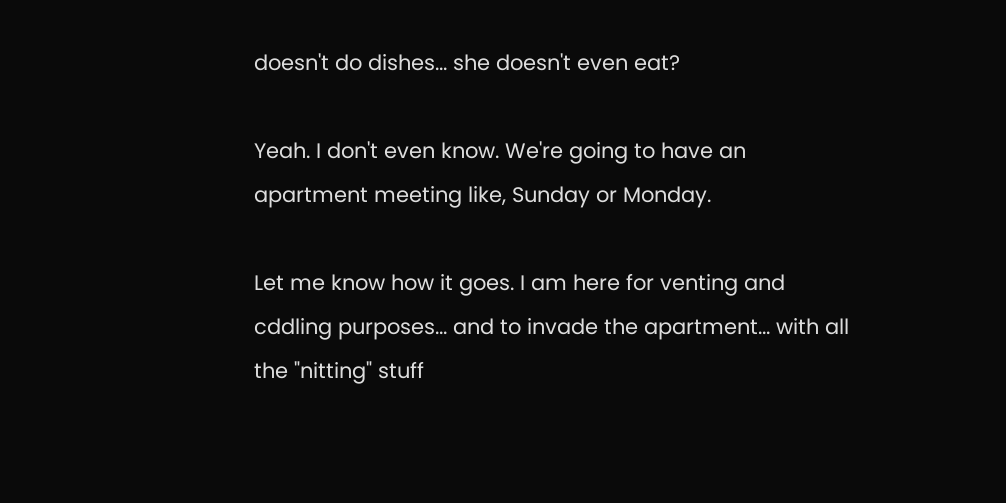doesn't do dishes... she doesn't even eat?

Yeah. I don't even know. We're going to have an apartment meeting like, Sunday or Monday.

Let me know how it goes. I am here for venting and cddling purposes... and to invade the apartment... with all the "nitting" stuff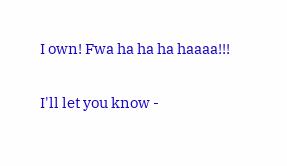I own! Fwa ha ha ha haaaa!!!

I'll let you know -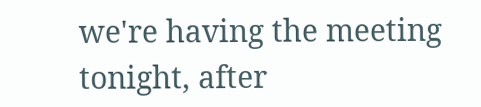we're having the meeting tonight, after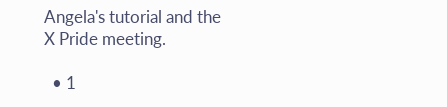Angela's tutorial and the X Pride meeting.

  • 1